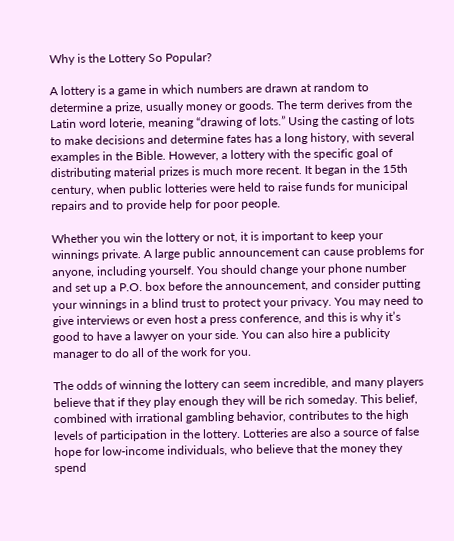Why is the Lottery So Popular?

A lottery is a game in which numbers are drawn at random to determine a prize, usually money or goods. The term derives from the Latin word loterie, meaning “drawing of lots.” Using the casting of lots to make decisions and determine fates has a long history, with several examples in the Bible. However, a lottery with the specific goal of distributing material prizes is much more recent. It began in the 15th century, when public lotteries were held to raise funds for municipal repairs and to provide help for poor people.

Whether you win the lottery or not, it is important to keep your winnings private. A large public announcement can cause problems for anyone, including yourself. You should change your phone number and set up a P.O. box before the announcement, and consider putting your winnings in a blind trust to protect your privacy. You may need to give interviews or even host a press conference, and this is why it’s good to have a lawyer on your side. You can also hire a publicity manager to do all of the work for you.

The odds of winning the lottery can seem incredible, and many players believe that if they play enough they will be rich someday. This belief, combined with irrational gambling behavior, contributes to the high levels of participation in the lottery. Lotteries are also a source of false hope for low-income individuals, who believe that the money they spend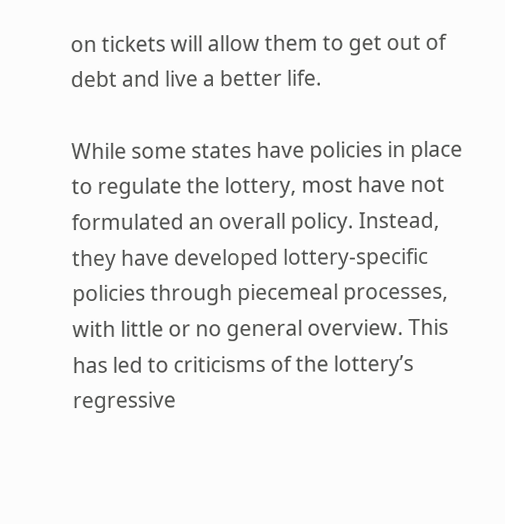on tickets will allow them to get out of debt and live a better life.

While some states have policies in place to regulate the lottery, most have not formulated an overall policy. Instead, they have developed lottery-specific policies through piecemeal processes, with little or no general overview. This has led to criticisms of the lottery’s regressive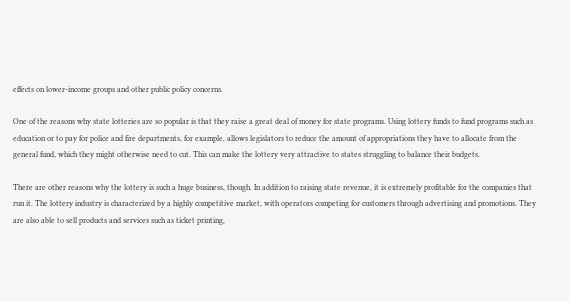effects on lower-income groups and other public policy concerns.

One of the reasons why state lotteries are so popular is that they raise a great deal of money for state programs. Using lottery funds to fund programs such as education or to pay for police and fire departments, for example, allows legislators to reduce the amount of appropriations they have to allocate from the general fund, which they might otherwise need to cut. This can make the lottery very attractive to states struggling to balance their budgets.

There are other reasons why the lottery is such a huge business, though. In addition to raising state revenue, it is extremely profitable for the companies that run it. The lottery industry is characterized by a highly competitive market, with operators competing for customers through advertising and promotions. They are also able to sell products and services such as ticket printing,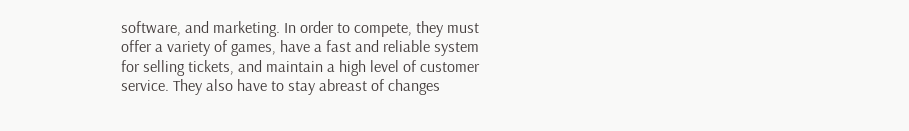software, and marketing. In order to compete, they must offer a variety of games, have a fast and reliable system for selling tickets, and maintain a high level of customer service. They also have to stay abreast of changes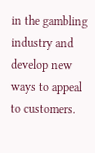in the gambling industry and develop new ways to appeal to customers.